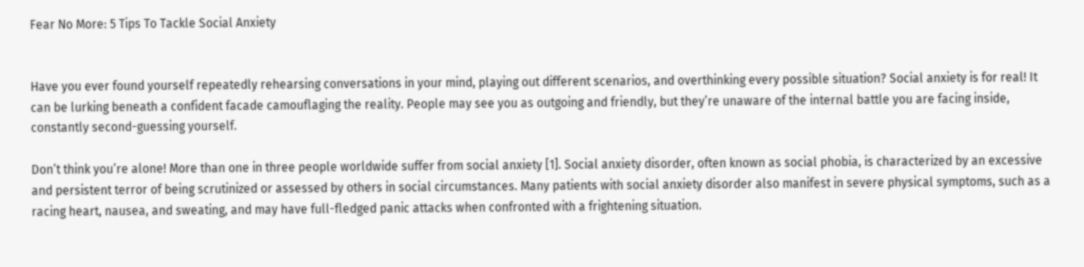Fear No More: 5 Tips To Tackle Social Anxiety


Have you ever found yourself repeatedly rehearsing conversations in your mind, playing out different scenarios, and overthinking every possible situation? Social anxiety is for real! It can be lurking beneath a confident facade camouflaging the reality. People may see you as outgoing and friendly, but they’re unaware of the internal battle you are facing inside, constantly second-guessing yourself.

Don’t think you’re alone! More than one in three people worldwide suffer from social anxiety [1]. Social anxiety disorder, often known as social phobia, is characterized by an excessive and persistent terror of being scrutinized or assessed by others in social circumstances. Many patients with social anxiety disorder also manifest in severe physical symptoms, such as a racing heart, nausea, and sweating, and may have full-fledged panic attacks when confronted with a frightening situation.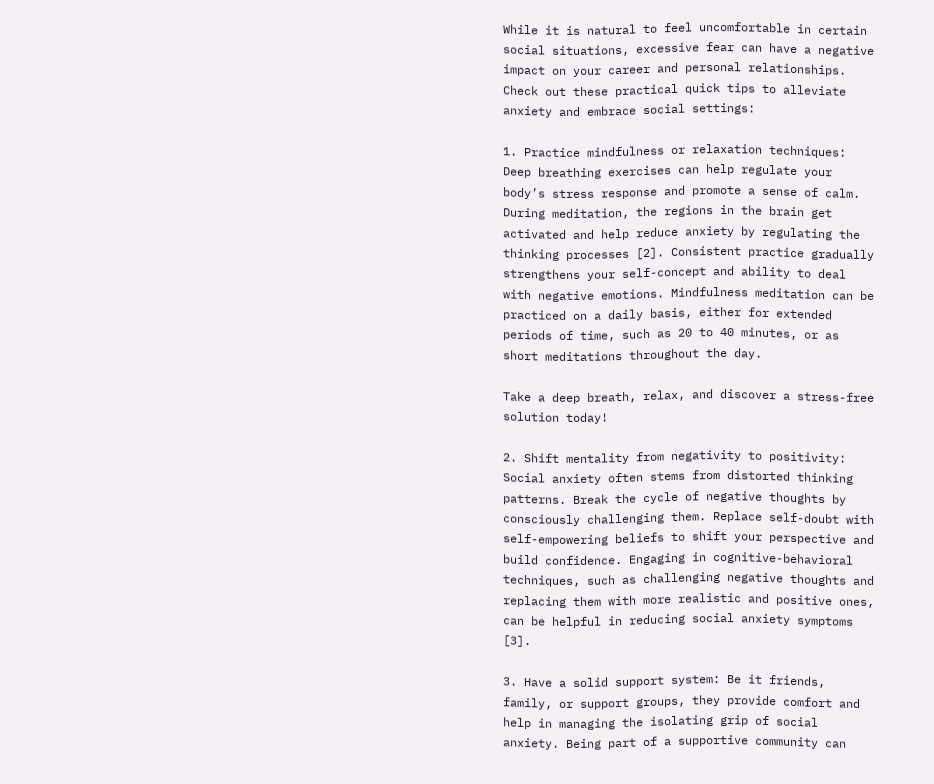While it is natural to feel uncomfortable in certain social situations, excessive fear can have a negative impact on your career and personal relationships. Check out these practical quick tips to alleviate anxiety and embrace social settings:

1. Practice mindfulness or relaxation techniques: Deep breathing exercises can help regulate your body’s stress response and promote a sense of calm. During meditation, the regions in the brain get activated and help reduce anxiety by regulating the thinking processes [2]. Consistent practice gradually strengthens your self-concept and ability to deal with negative emotions. Mindfulness meditation can be practiced on a daily basis, either for extended periods of time, such as 20 to 40 minutes, or as short meditations throughout the day.

Take a deep breath, relax, and discover a stress-free solution today!

2. Shift mentality from negativity to positivity: Social anxiety often stems from distorted thinking patterns. Break the cycle of negative thoughts by consciously challenging them. Replace self-doubt with self-empowering beliefs to shift your perspective and build confidence. Engaging in cognitive-behavioral techniques, such as challenging negative thoughts and replacing them with more realistic and positive ones, can be helpful in reducing social anxiety symptoms [3].

3. Have a solid support system: Be it friends, family, or support groups, they provide comfort and help in managing the isolating grip of social anxiety. Being part of a supportive community can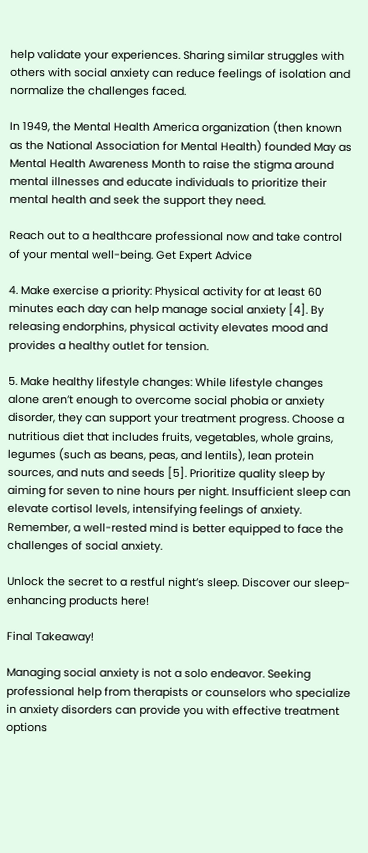help validate your experiences. Sharing similar struggles with others with social anxiety can reduce feelings of isolation and normalize the challenges faced.

In 1949, the Mental Health America organization (then known as the National Association for Mental Health) founded May as Mental Health Awareness Month to raise the stigma around mental illnesses and educate individuals to prioritize their mental health and seek the support they need.

Reach out to a healthcare professional now and take control of your mental well-being. Get Expert Advice

4. Make exercise a priority: Physical activity for at least 60 minutes each day can help manage social anxiety [4]. By releasing endorphins, physical activity elevates mood and provides a healthy outlet for tension.

5. Make healthy lifestyle changes: While lifestyle changes alone aren’t enough to overcome social phobia or anxiety disorder, they can support your treatment progress. Choose a nutritious diet that includes fruits, vegetables, whole grains, legumes (such as beans, peas, and lentils), lean protein sources, and nuts and seeds [5]. Prioritize quality sleep by aiming for seven to nine hours per night. Insufficient sleep can elevate cortisol levels, intensifying feelings of anxiety. Remember, a well-rested mind is better equipped to face the challenges of social anxiety.

Unlock the secret to a restful night’s sleep. Discover our sleep-enhancing products here!

Final Takeaway!

Managing social anxiety is not a solo endeavor. Seeking professional help from therapists or counselors who specialize in anxiety disorders can provide you with effective treatment options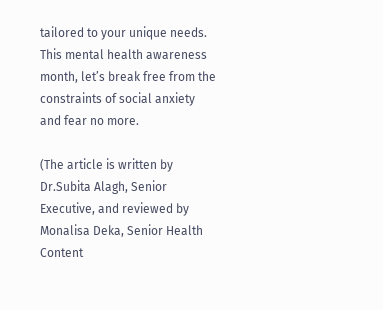tailored to your unique needs. This mental health awareness month, let’s break free from the constraints of social anxiety and fear no more.

(The article is written by Dr.Subita Alagh, Senior Executive, and reviewed by Monalisa Deka, Senior Health Content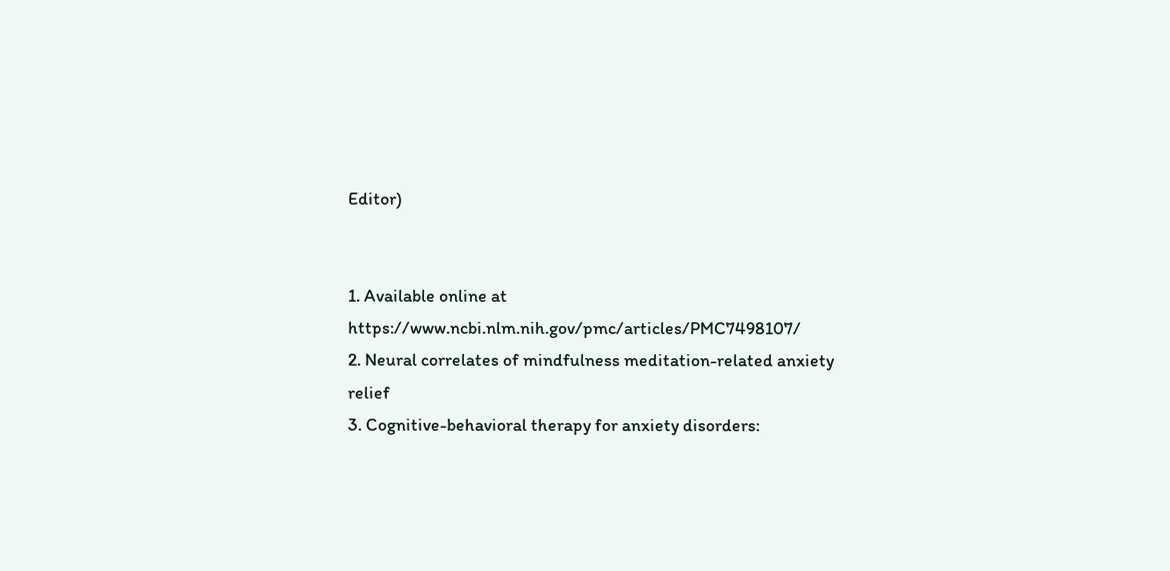Editor)


1. Available online at https://www.ncbi.nlm.nih.gov/pmc/articles/PMC7498107/
2. Neural correlates of mindfulness meditation-related anxiety relief
3. Cognitive-behavioral therapy for anxiety disorders: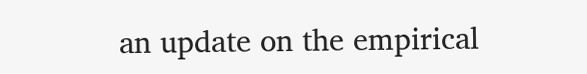an update on the empirical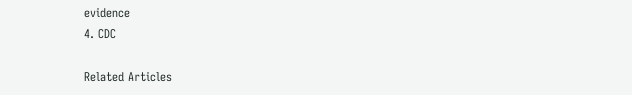evidence
4. CDC

Related Articles